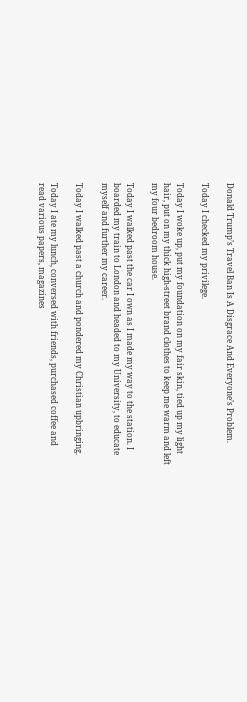Donald Trump’s Travel Ban Is A Disgrace And Everyone’s Problem.

Today I checked my privilege.

Today I woke up, put my foundation on my fair skin, tied up my light hair, put on my thick high-street brand clothes to keep me warm and left my four bedroom house.

Today I walked past the car I own as I made my way to the station. I boarded my train to London and headed to my University, to educate myself and further my career.

Today I walked past a church and pondered my Christian upbringing.

Today I ate my lunch, conversed with friends, purchased coffee and read various papers, magazines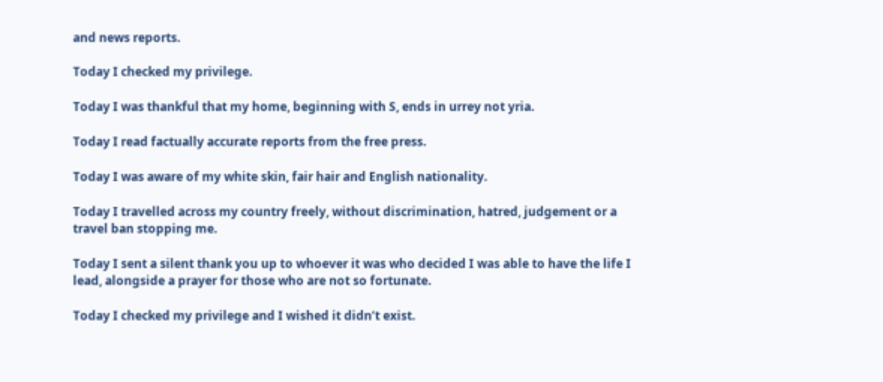and news reports.

Today I checked my privilege.

Today I was thankful that my home, beginning with S, ends in urrey not yria.

Today I read factually accurate reports from the free press.

Today I was aware of my white skin, fair hair and English nationality.

Today I travelled across my country freely, without discrimination, hatred, judgement or a travel ban stopping me.

Today I sent a silent thank you up to whoever it was who decided I was able to have the life I lead, alongside a prayer for those who are not so fortunate.

Today I checked my privilege and I wished it didn’t exist.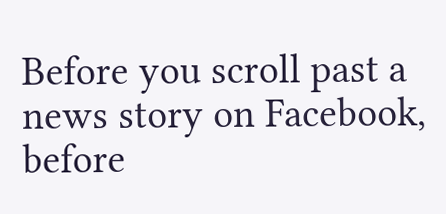Before you scroll past a news story on Facebook, before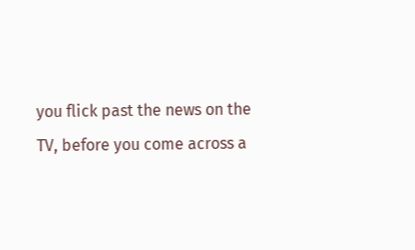you flick past the news on the TV, before you come across a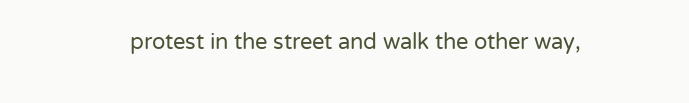protest in the street and walk the other way,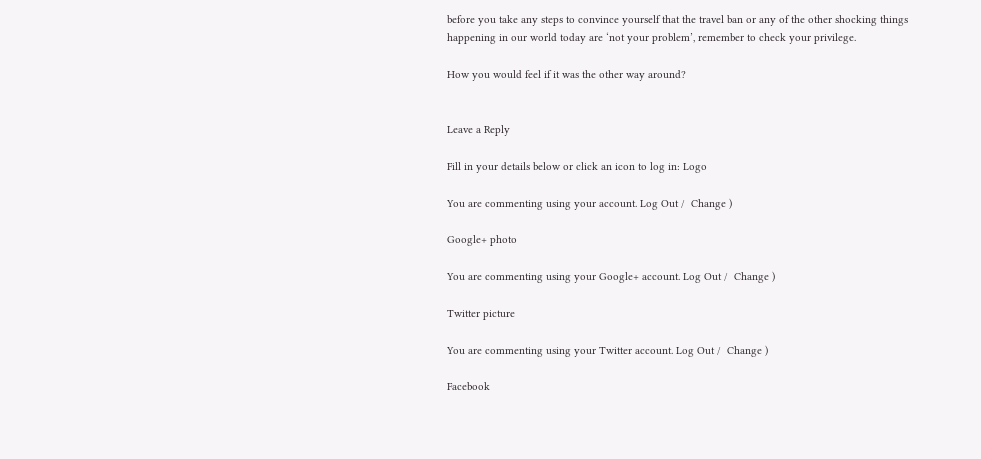before you take any steps to convince yourself that the travel ban or any of the other shocking things happening in our world today are ‘not your problem’, remember to check your privilege.

How you would feel if it was the other way around?


Leave a Reply

Fill in your details below or click an icon to log in: Logo

You are commenting using your account. Log Out /  Change )

Google+ photo

You are commenting using your Google+ account. Log Out /  Change )

Twitter picture

You are commenting using your Twitter account. Log Out /  Change )

Facebook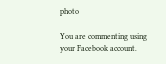photo

You are commenting using your Facebook account.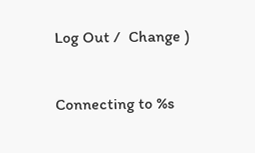Log Out /  Change )


Connecting to %s